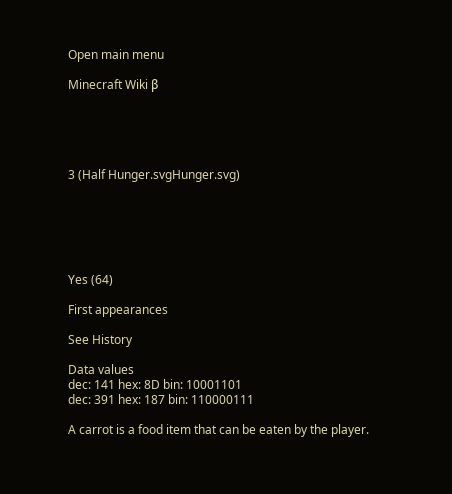Open main menu

Minecraft Wiki β





3 (Half Hunger.svgHunger.svg)






Yes (64)

First appearances

See History

Data values
dec: 141 hex: 8D bin: 10001101
dec: 391 hex: 187 bin: 110000111

A carrot is a food item that can be eaten by the player.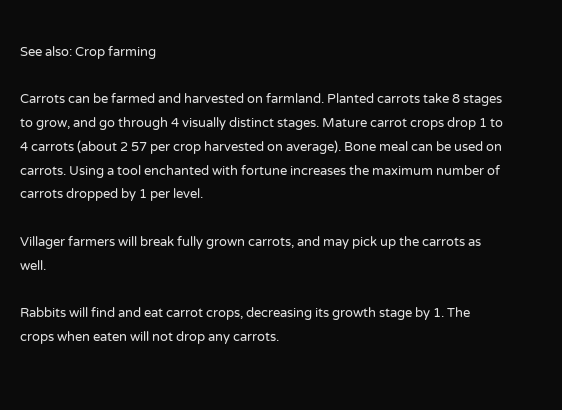See also: Crop farming

Carrots can be farmed and harvested on farmland. Planted carrots take 8 stages to grow, and go through 4 visually distinct stages. Mature carrot crops drop 1 to 4 carrots (about 2 57 per crop harvested on average). Bone meal can be used on carrots. Using a tool enchanted with fortune increases the maximum number of carrots dropped by 1 per level.

Villager farmers will break fully grown carrots, and may pick up the carrots as well.

Rabbits will find and eat carrot crops, decreasing its growth stage by 1. The crops when eaten will not drop any carrots.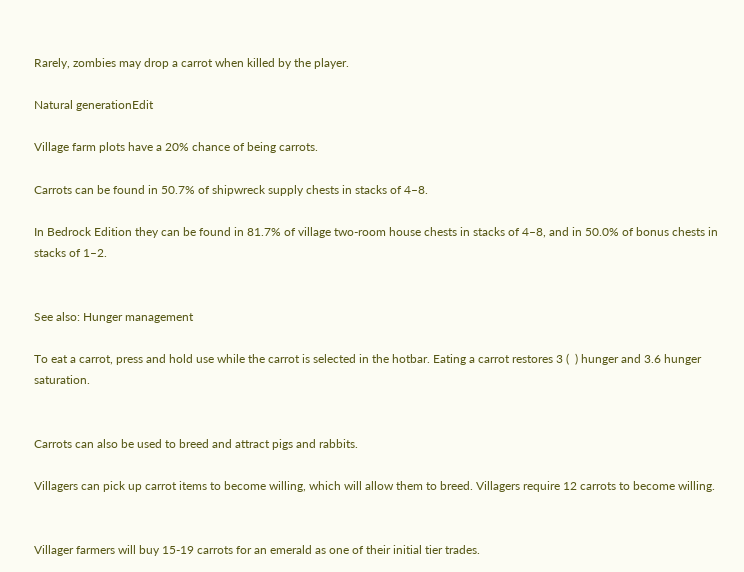Rarely, zombies may drop a carrot when killed by the player.

Natural generationEdit

Village farm plots have a 20% chance of being carrots.

Carrots can be found in 50.7% of shipwreck supply chests in stacks of 4–8.

In Bedrock Edition they can be found in 81.7% of village two-room house chests in stacks of 4–8, and in 50.0% of bonus chests in stacks of 1–2.


See also: Hunger management

To eat a carrot, press and hold use while the carrot is selected in the hotbar. Eating a carrot restores 3 (  ) hunger and 3.6 hunger saturation.


Carrots can also be used to breed and attract pigs and rabbits.

Villagers can pick up carrot items to become willing, which will allow them to breed. Villagers require 12 carrots to become willing.


Villager farmers will buy 15-19 carrots for an emerald as one of their initial tier trades.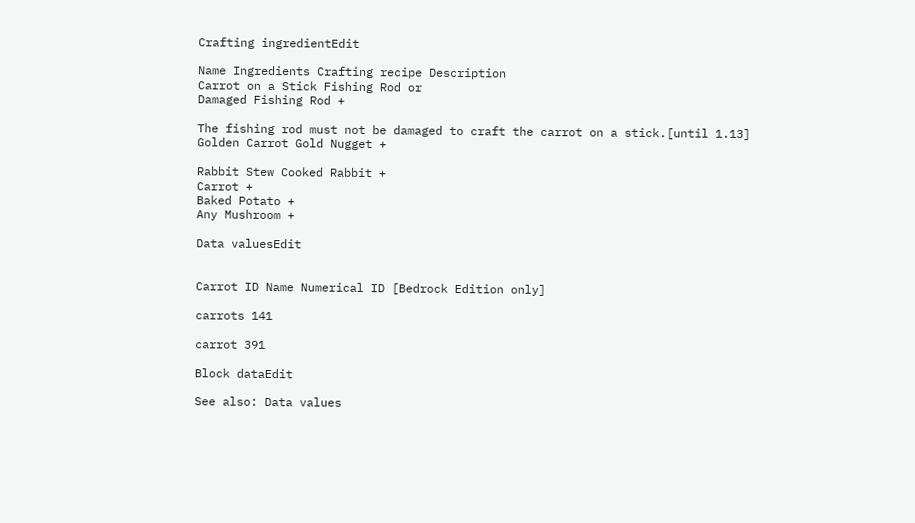Crafting ingredientEdit

Name Ingredients Crafting recipe Description
Carrot on a Stick Fishing Rod or
Damaged Fishing Rod +

The fishing rod must not be damaged to craft the carrot on a stick.[until 1.13]
Golden Carrot Gold Nugget +

Rabbit Stew Cooked Rabbit +
Carrot +
Baked Potato +
Any Mushroom +

Data valuesEdit


Carrot ID Name Numerical ID [Bedrock Edition only]

carrots 141

carrot 391

Block dataEdit

See also: Data values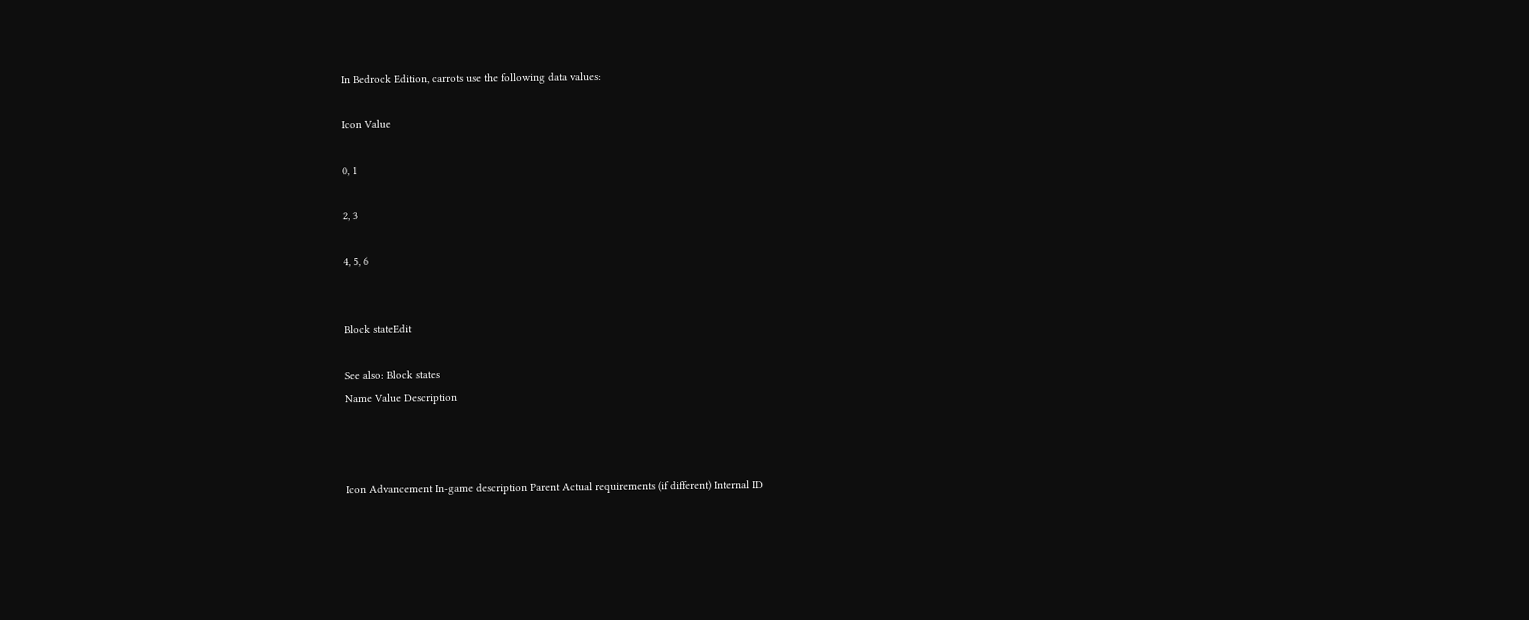In Bedrock Edition, carrots use the following data values:

Icon Value

0, 1

2, 3

4, 5, 6


Block stateEdit

See also: Block states
Name Value Description



Icon Advancement In-game description Parent Actual requirements (if different) Internal ID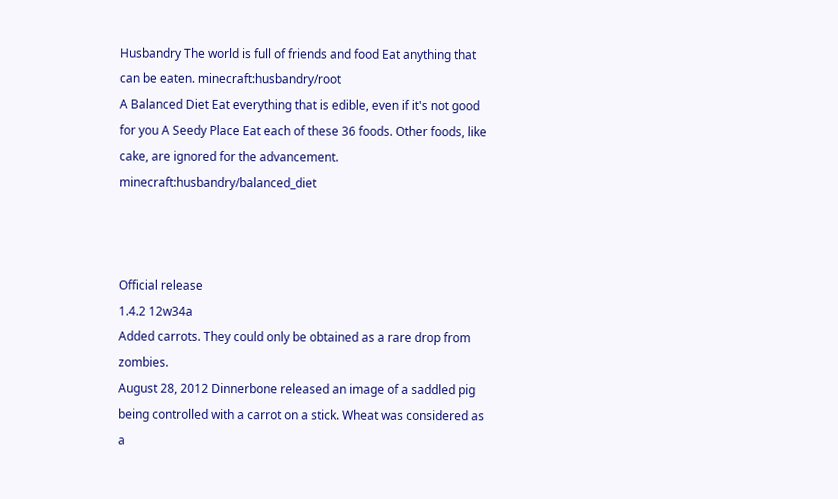Husbandry The world is full of friends and food Eat anything that can be eaten. minecraft:husbandry/root
A Balanced Diet Eat everything that is edible, even if it's not good for you A Seedy Place Eat each of these 36 foods. Other foods, like cake, are ignored for the advancement. minecraft:husbandry/balanced_diet



Official release
1.4.2 12w34a
Added carrots. They could only be obtained as a rare drop from zombies.
August 28, 2012 Dinnerbone released an image of a saddled pig being controlled with a carrot on a stick. Wheat was considered as a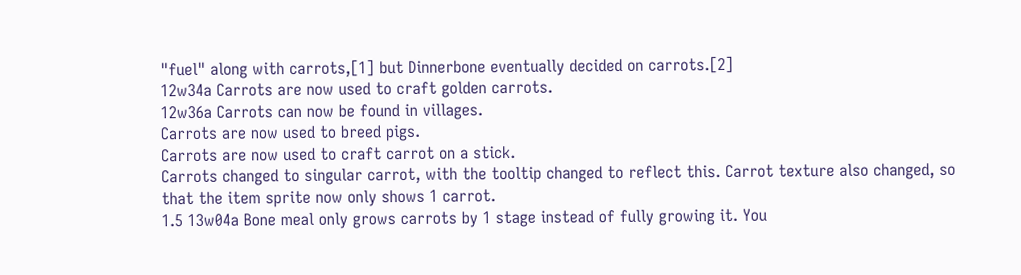"fuel" along with carrots,[1] but Dinnerbone eventually decided on carrots.[2]
12w34a Carrots are now used to craft golden carrots.
12w36a Carrots can now be found in villages.
Carrots are now used to breed pigs.
Carrots are now used to craft carrot on a stick.
Carrots changed to singular carrot, with the tooltip changed to reflect this. Carrot texture also changed, so that the item sprite now only shows 1 carrot.
1.5 13w04a Bone meal only grows carrots by 1 stage instead of fully growing it. You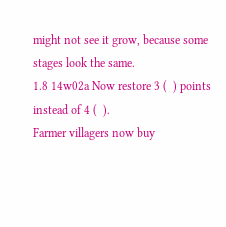might not see it grow, because some stages look the same.
1.8 14w02a Now restore 3 (  ) points instead of 4 (  ).
Farmer villagers now buy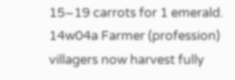15–19 carrots for 1 emerald.
14w04a Farmer (profession) villagers now harvest fully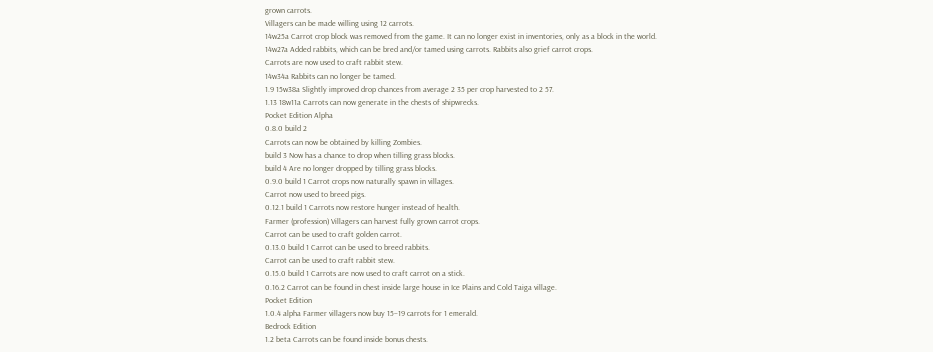grown carrots.
Villagers can be made willing using 12 carrots.
14w25a Carrot crop block was removed from the game. It can no longer exist in inventories, only as a block in the world.
14w27a Added rabbits, which can be bred and/or tamed using carrots. Rabbits also grief carrot crops.
Carrots are now used to craft rabbit stew.
14w34a Rabbits can no longer be tamed.
1.9 15w38a Slightly improved drop chances from average 2 35 per crop harvested to 2 57.
1.13 18w11a Carrots can now generate in the chests of shipwrecks.
Pocket Edition Alpha
0.8.0 build 2
Carrots can now be obtained by killing Zombies.
build 3 Now has a chance to drop when tilling grass blocks.
build 4 Are no longer dropped by tilling grass blocks.
0.9.0 build 1 Carrot crops now naturally spawn in villages.
Carrot now used to breed pigs.
0.12.1 build 1 Carrots now restore hunger instead of health.
Farmer (profession) Villagers can harvest fully grown carrot crops.
Carrot can be used to craft golden carrot.
0.13.0 build 1 Carrot can be used to breed rabbits.
Carrot can be used to craft rabbit stew.
0.15.0 build 1 Carrots are now used to craft carrot on a stick.
0.16.2 Carrot can be found in chest inside large house in Ice Plains and Cold Taiga village.
Pocket Edition
1.0.4 alpha Farmer villagers now buy 15–19 carrots for 1 emerald.
Bedrock Edition
1.2 beta Carrots can be found inside bonus chests.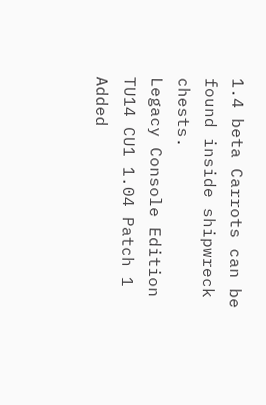1.4 beta Carrots can be found inside shipwreck chests.
Legacy Console Edition
TU14 CU1 1.04 Patch 1
Added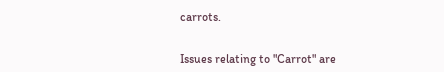carrots.


Issues relating to "Carrot" are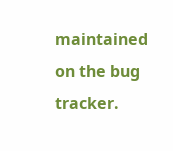maintained on the bug tracker.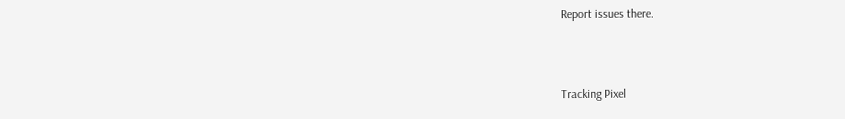Report issues there.



Tracking Pixel